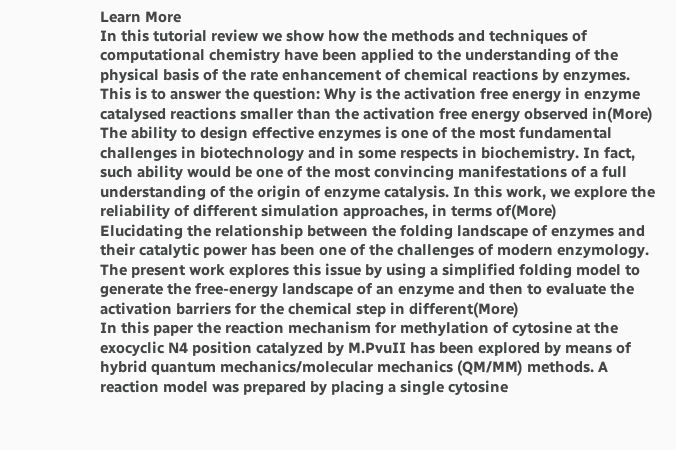Learn More
In this tutorial review we show how the methods and techniques of computational chemistry have been applied to the understanding of the physical basis of the rate enhancement of chemical reactions by enzymes. This is to answer the question: Why is the activation free energy in enzyme catalysed reactions smaller than the activation free energy observed in(More)
The ability to design effective enzymes is one of the most fundamental challenges in biotechnology and in some respects in biochemistry. In fact, such ability would be one of the most convincing manifestations of a full understanding of the origin of enzyme catalysis. In this work, we explore the reliability of different simulation approaches, in terms of(More)
Elucidating the relationship between the folding landscape of enzymes and their catalytic power has been one of the challenges of modern enzymology. The present work explores this issue by using a simplified folding model to generate the free-energy landscape of an enzyme and then to evaluate the activation barriers for the chemical step in different(More)
In this paper the reaction mechanism for methylation of cytosine at the exocyclic N4 position catalyzed by M.PvuII has been explored by means of hybrid quantum mechanics/molecular mechanics (QM/MM) methods. A reaction model was prepared by placing a single cytosine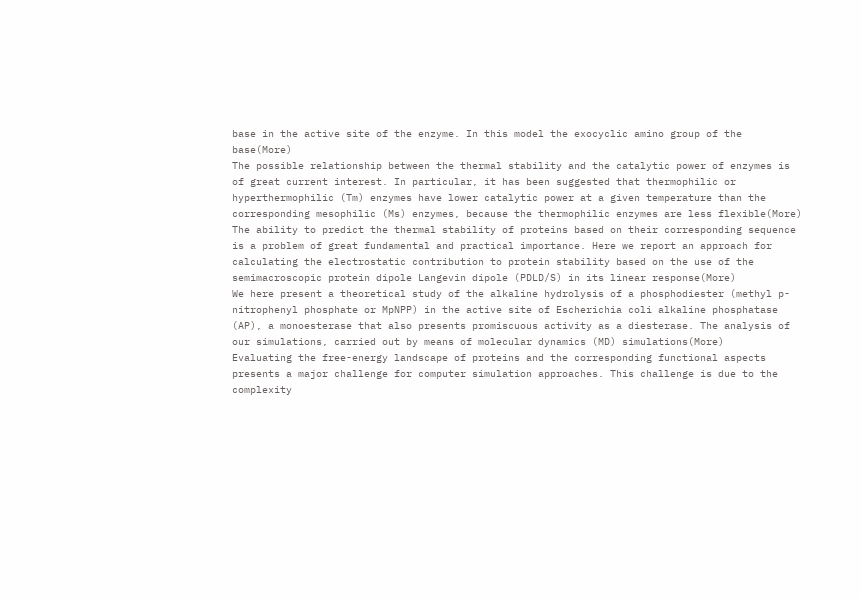base in the active site of the enzyme. In this model the exocyclic amino group of the base(More)
The possible relationship between the thermal stability and the catalytic power of enzymes is of great current interest. In particular, it has been suggested that thermophilic or hyperthermophilic (Tm) enzymes have lower catalytic power at a given temperature than the corresponding mesophilic (Ms) enzymes, because the thermophilic enzymes are less flexible(More)
The ability to predict the thermal stability of proteins based on their corresponding sequence is a problem of great fundamental and practical importance. Here we report an approach for calculating the electrostatic contribution to protein stability based on the use of the semimacroscopic protein dipole Langevin dipole (PDLD/S) in its linear response(More)
We here present a theoretical study of the alkaline hydrolysis of a phosphodiester (methyl p-nitrophenyl phosphate or MpNPP) in the active site of Escherichia coli alkaline phosphatase (AP), a monoesterase that also presents promiscuous activity as a diesterase. The analysis of our simulations, carried out by means of molecular dynamics (MD) simulations(More)
Evaluating the free-energy landscape of proteins and the corresponding functional aspects presents a major challenge for computer simulation approaches. This challenge is due to the complexity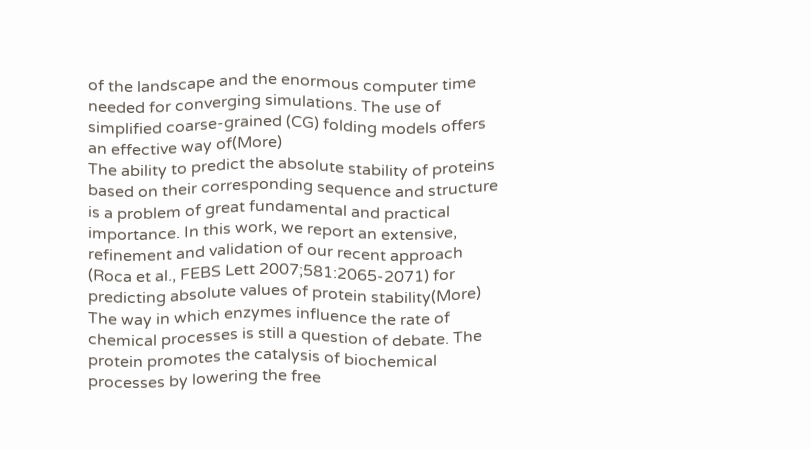of the landscape and the enormous computer time needed for converging simulations. The use of simplified coarse-grained (CG) folding models offers an effective way of(More)
The ability to predict the absolute stability of proteins based on their corresponding sequence and structure is a problem of great fundamental and practical importance. In this work, we report an extensive, refinement and validation of our recent approach (Roca et al., FEBS Lett 2007;581:2065-2071) for predicting absolute values of protein stability(More)
The way in which enzymes influence the rate of chemical processes is still a question of debate. The protein promotes the catalysis of biochemical processes by lowering the free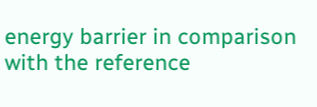energy barrier in comparison with the reference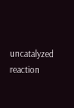uncatalyzed reaction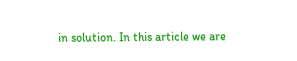in solution. In this article we are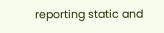reporting static and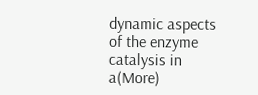dynamic aspects of the enzyme catalysis in a(More)